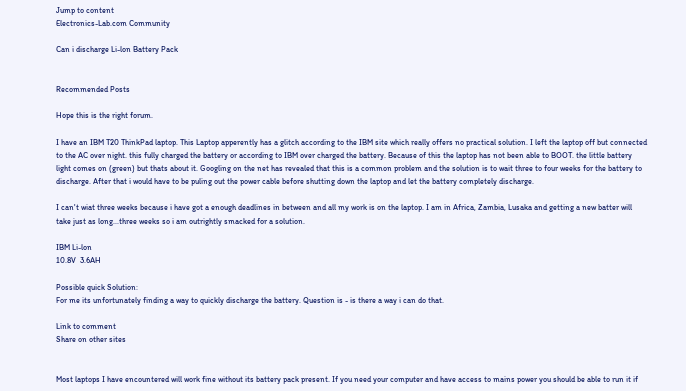Jump to content
Electronics-Lab.com Community

Can i discharge Li-lon Battery Pack


Recommended Posts

Hope this is the right forum.

I have an IBM T20 ThinkPad laptop. This Laptop apperently has a glitch according to the IBM site which really offers no practical solution. I left the laptop off but connected to the AC over night. this fully charged the battery or according to IBM over charged the battery. Because of this the laptop has not been able to BOOT. the little battery light comes on (green) but thats about it. Googling on the net has revealed that this is a common problem and the solution is to wait three to four weeks for the battery to discharge. After that i would have to be puling out the power cable before shutting down the laptop and let the battery completely discharge.

I can't wiat three weeks because i have got a enough deadlines in between and all my work is on the laptop. I am in Africa, Zambia, Lusaka and getting a new batter will take just as long...three weeks so i am outrightly smacked for a solution.

IBM Li-lon
10.8V  3.6AH

Possible quick Solution:
For me its unfortunately finding a way to quickly discharge the battery. Question is - is there a way i can do that.

Link to comment
Share on other sites


Most laptops I have encountered will work fine without its battery pack present. If you need your computer and have access to mains power you should be able to run it if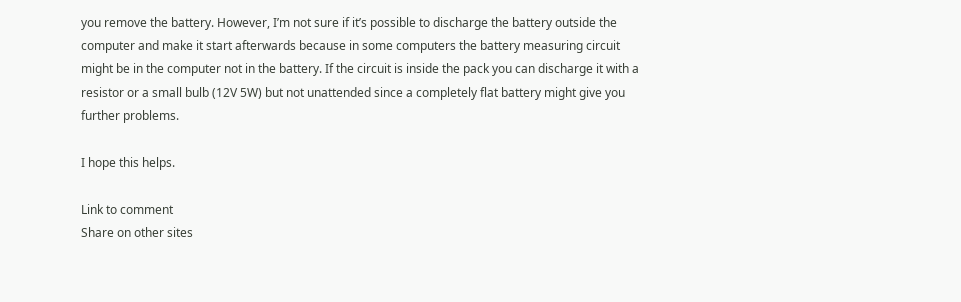you remove the battery. However, I’m not sure if it’s possible to discharge the battery outside the computer and make it start afterwards because in some computers the battery measuring circuit might be in the computer not in the battery. If the circuit is inside the pack you can discharge it with a resistor or a small bulb (12V 5W) but not unattended since a completely flat battery might give you further problems.

I hope this helps.

Link to comment
Share on other sites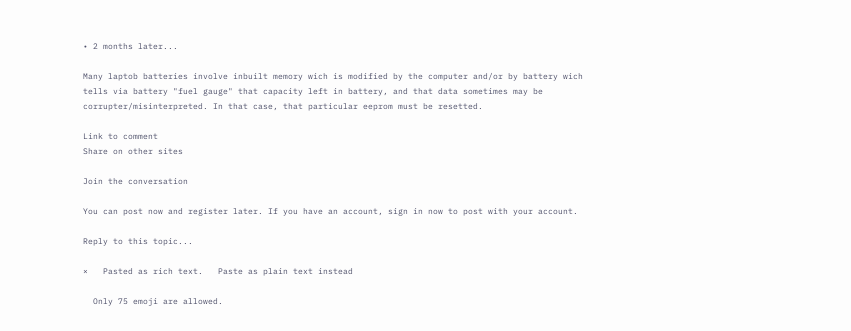• 2 months later...

Many laptob batteries involve inbuilt memory wich is modified by the computer and/or by battery wich tells via battery "fuel gauge" that capacity left in battery, and that data sometimes may be corrupter/misinterpreted. In that case, that particular eeprom must be resetted.

Link to comment
Share on other sites

Join the conversation

You can post now and register later. If you have an account, sign in now to post with your account.

Reply to this topic...

×   Pasted as rich text.   Paste as plain text instead

  Only 75 emoji are allowed.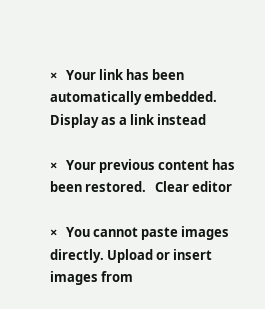×   Your link has been automatically embedded.   Display as a link instead

×   Your previous content has been restored.   Clear editor

×   You cannot paste images directly. Upload or insert images from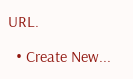URL.

  • Create New...